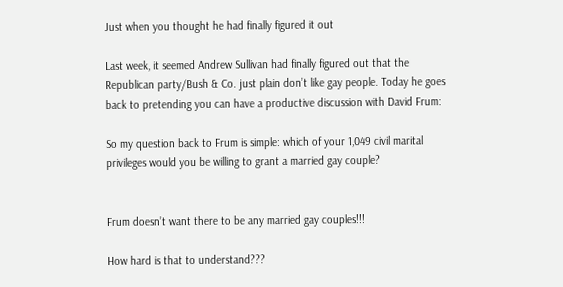Just when you thought he had finally figured it out

Last week, it seemed Andrew Sullivan had finally figured out that the Republican party/Bush & Co. just plain don’t like gay people. Today he goes back to pretending you can have a productive discussion with David Frum:

So my question back to Frum is simple: which of your 1,049 civil marital privileges would you be willing to grant a married gay couple?


Frum doesn’t want there to be any married gay couples!!!

How hard is that to understand???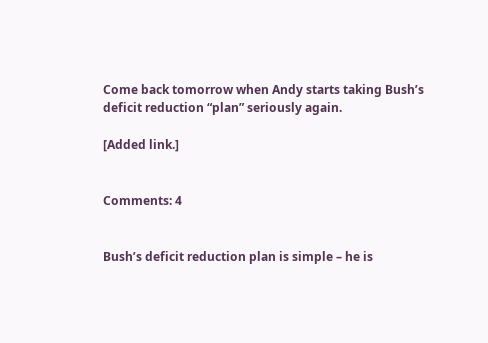Come back tomorrow when Andy starts taking Bush’s deficit reduction “plan” seriously again.

[Added link.]


Comments: 4


Bush’s deficit reduction plan is simple – he is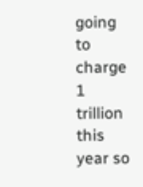going to charge 1 trillion this year so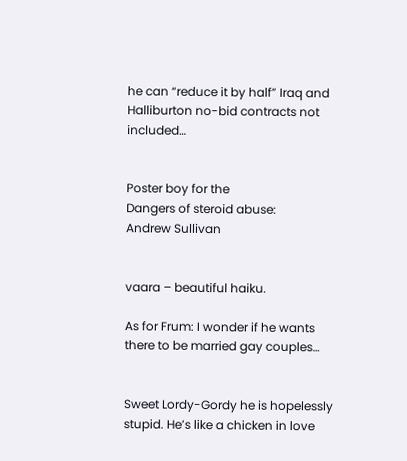he can “reduce it by half” Iraq and Halliburton no-bid contracts not included…


Poster boy for the
Dangers of steroid abuse:
Andrew Sullivan


vaara – beautiful haiku.

As for Frum: I wonder if he wants there to be married gay couples…


Sweet Lordy-Gordy he is hopelessly stupid. He’s like a chicken in love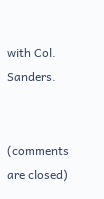with Col. Sanders.


(comments are closed)